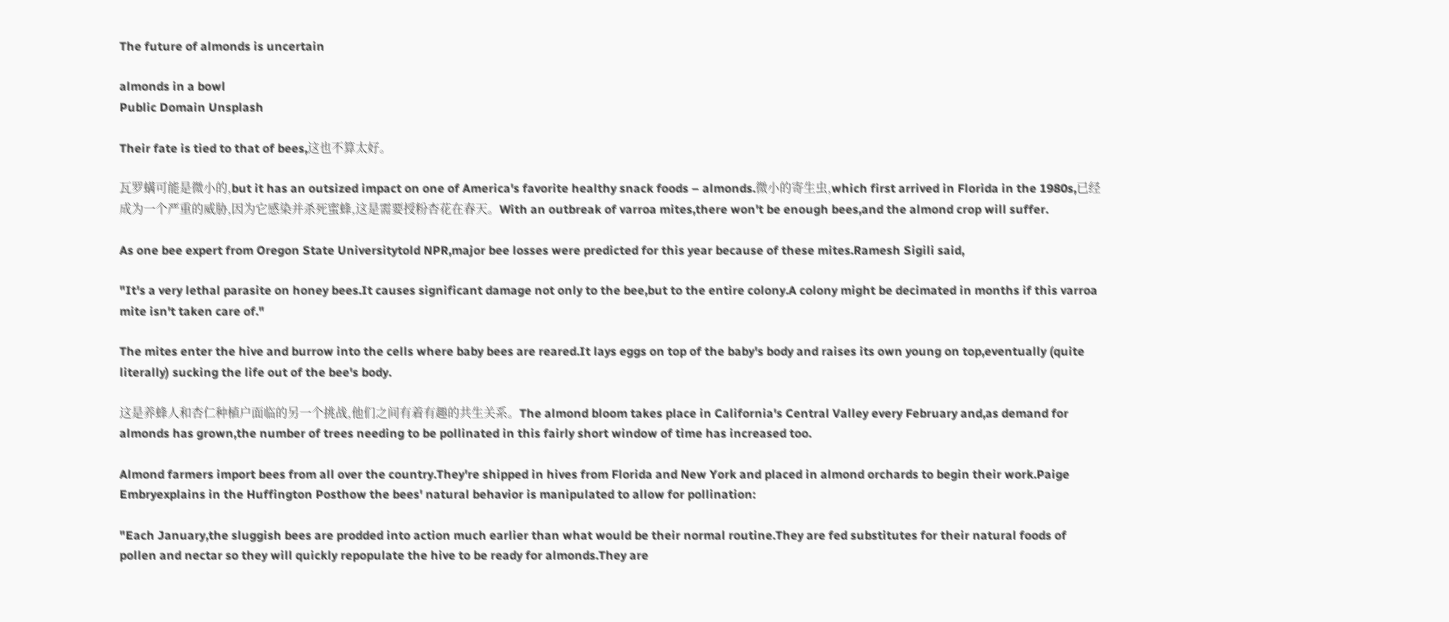The future of almonds is uncertain

almonds in a bowl
Public Domain Unsplash

Their fate is tied to that of bees,这也不算太好。

瓦罗螨可能是微小的,but it has an outsized impact on one of America's favorite healthy snack foods – almonds.微小的寄生虫,which first arrived in Florida in the 1980s,已经成为一个严重的威胁,因为它感染并杀死蜜蜂,这是需要授粉杏花在春天。With an outbreak of varroa mites,there won't be enough bees,and the almond crop will suffer.

As one bee expert from Oregon State Universitytold NPR,major bee losses were predicted for this year because of these mites.Ramesh Sigili said,

"It's a very lethal parasite on honey bees.It causes significant damage not only to the bee,but to the entire colony.A colony might be decimated in months if this varroa mite isn't taken care of."

The mites enter the hive and burrow into the cells where baby bees are reared.It lays eggs on top of the baby's body and raises its own young on top,eventually (quite literally) sucking the life out of the bee's body.

这是养蜂人和杏仁种植户面临的另一个挑战,他们之间有着有趣的共生关系。The almond bloom takes place in California's Central Valley every February and,as demand for almonds has grown,the number of trees needing to be pollinated in this fairly short window of time has increased too.

Almond farmers import bees from all over the country.They're shipped in hives from Florida and New York and placed in almond orchards to begin their work.Paige Embryexplains in the Huffington Posthow the bees' natural behavior is manipulated to allow for pollination:

"Each January,the sluggish bees are prodded into action much earlier than what would be their normal routine.They are fed substitutes for their natural foods of pollen and nectar so they will quickly repopulate the hive to be ready for almonds.They are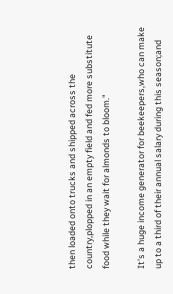then loaded onto trucks and shipped across the country,plopped in an empty field and fed more substitute food while they wait for almonds to bloom."

It's a huge income generator for beekeepers,who can make up to a third of their annual salary during this season;and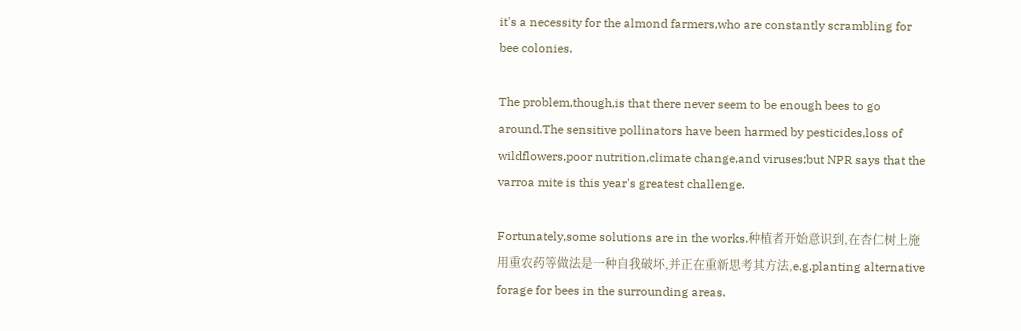it's a necessity for the almond farmers,who are constantly scrambling for bee colonies.

The problem,though,is that there never seem to be enough bees to go around.The sensitive pollinators have been harmed by pesticides,loss of wildflowers,poor nutrition,climate change,and viruses;but NPR says that the varroa mite is this year's greatest challenge.

Fortunately,some solutions are in the works.种植者开始意识到,在杏仁树上施用重农药等做法是一种自我破坏,并正在重新思考其方法,e.g.planting alternative forage for bees in the surrounding areas.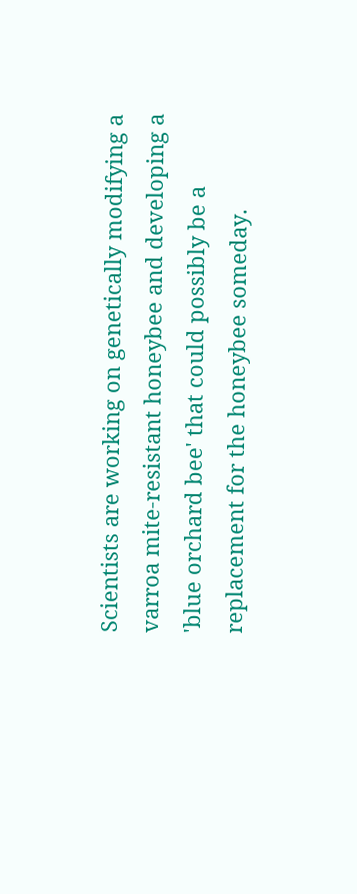Scientists are working on genetically modifying a varroa mite-resistant honeybee and developing a 'blue orchard bee' that could possibly be a replacement for the honeybee someday.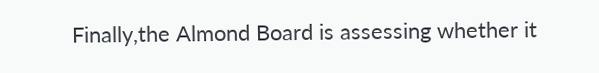Finally,the Almond Board is assessing whether it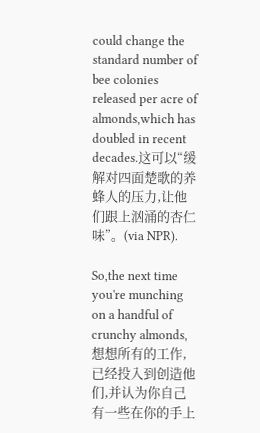could change the standard number of bee colonies released per acre of almonds,which has doubled in recent decades.这可以“缓解对四面楚歌的养蜂人的压力,让他们跟上汹涌的杏仁味”。(via NPR).

So,the next time you're munching on a handful of crunchy almonds,想想所有的工作,已经投入到创造他们,并认为你自己有一些在你的手上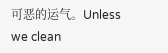可恶的运气。Unless we clean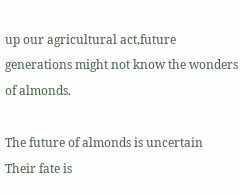up our agricultural act,future generations might not know the wonders of almonds.

The future of almonds is uncertain
Their fate is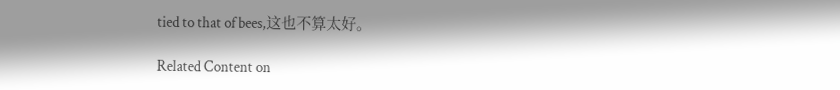tied to that of bees,这也不算太好。

Related Content on